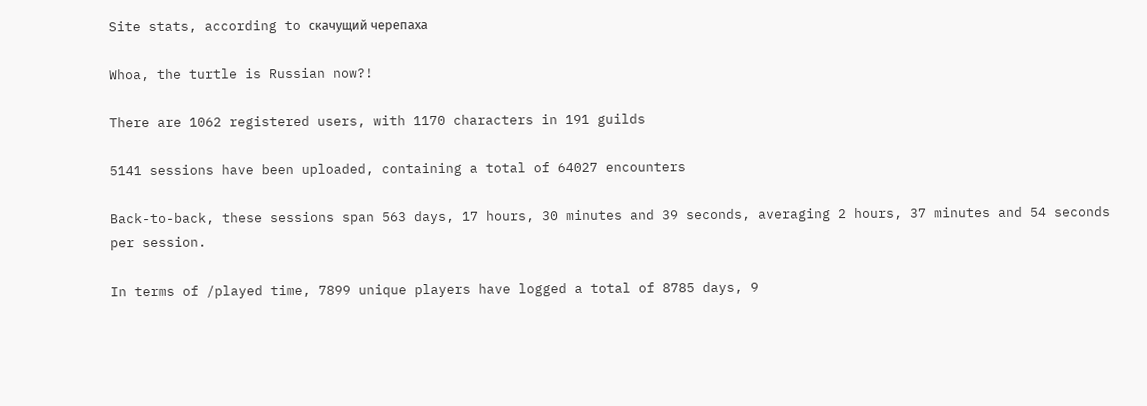Site stats, according to скачущий черепаха

Whoa, the turtle is Russian now?!

There are 1062 registered users, with 1170 characters in 191 guilds

5141 sessions have been uploaded, containing a total of 64027 encounters

Back-to-back, these sessions span 563 days, 17 hours, 30 minutes and 39 seconds, averaging 2 hours, 37 minutes and 54 seconds per session.

In terms of /played time, 7899 unique players have logged a total of 8785 days, 9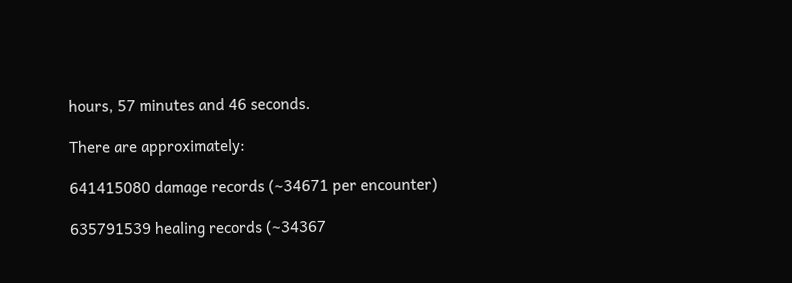hours, 57 minutes and 46 seconds.

There are approximately:

641415080 damage records (~34671 per encounter)

635791539 healing records (~34367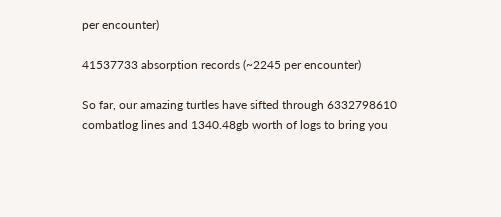per encounter)

41537733 absorption records (~2245 per encounter)

So far, our amazing turtles have sifted through 6332798610 combatlog lines and 1340.48gb worth of logs to bring you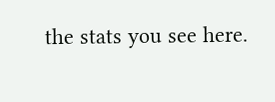the stats you see here.